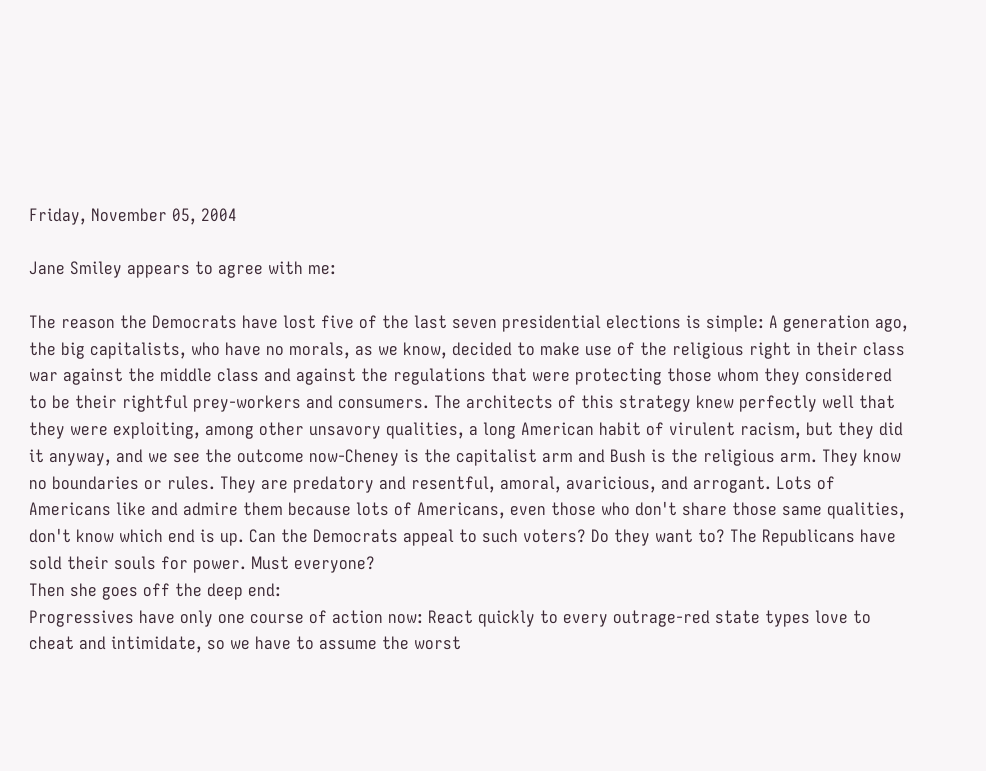Friday, November 05, 2004

Jane Smiley appears to agree with me:

The reason the Democrats have lost five of the last seven presidential elections is simple: A generation ago, the big capitalists, who have no morals, as we know, decided to make use of the religious right in their class war against the middle class and against the regulations that were protecting those whom they considered to be their rightful prey-workers and consumers. The architects of this strategy knew perfectly well that they were exploiting, among other unsavory qualities, a long American habit of virulent racism, but they did it anyway, and we see the outcome now-Cheney is the capitalist arm and Bush is the religious arm. They know no boundaries or rules. They are predatory and resentful, amoral, avaricious, and arrogant. Lots of Americans like and admire them because lots of Americans, even those who don't share those same qualities, don't know which end is up. Can the Democrats appeal to such voters? Do they want to? The Republicans have sold their souls for power. Must everyone?
Then she goes off the deep end:
Progressives have only one course of action now: React quickly to every outrage-red state types love to cheat and intimidate, so we have to assume the worst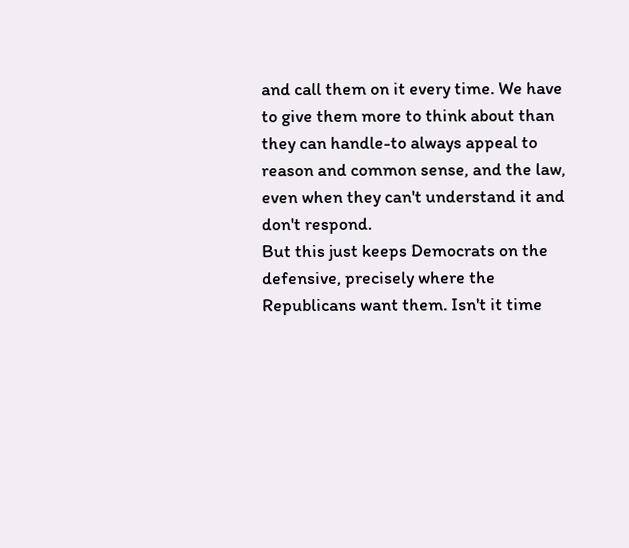and call them on it every time. We have to give them more to think about than they can handle-to always appeal to reason and common sense, and the law, even when they can't understand it and don't respond.
But this just keeps Democrats on the defensive, precisely where the Republicans want them. Isn't it time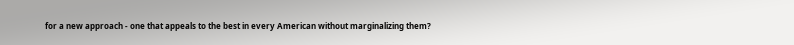for a new approach - one that appeals to the best in every American without marginalizing them?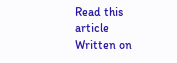Read this article
Written on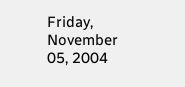Friday, November 05, 2004